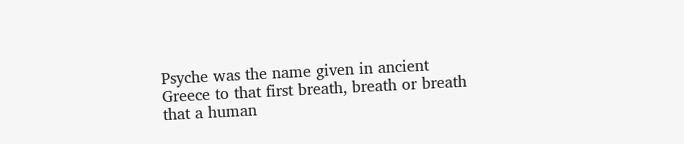Psyche was the name given in ancient Greece to that first breath, breath or breath that a human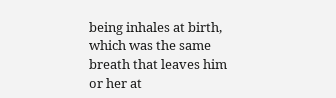being inhales at birth, which was the same breath that leaves him or her at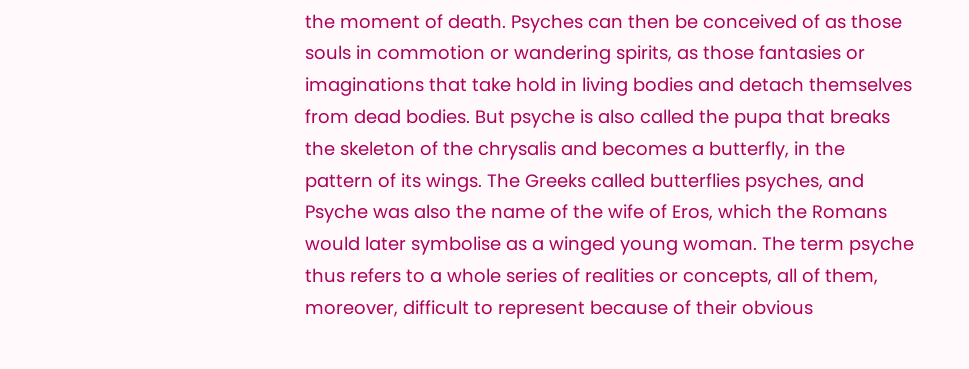the moment of death. Psyches can then be conceived of as those souls in commotion or wandering spirits, as those fantasies or imaginations that take hold in living bodies and detach themselves from dead bodies. But psyche is also called the pupa that breaks the skeleton of the chrysalis and becomes a butterfly, in the pattern of its wings. The Greeks called butterflies psyches, and Psyche was also the name of the wife of Eros, which the Romans would later symbolise as a winged young woman. The term psyche thus refers to a whole series of realities or concepts, all of them, moreover, difficult to represent because of their obvious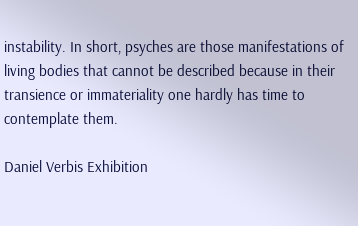instability. In short, psyches are those manifestations of living bodies that cannot be described because in their transience or immateriality one hardly has time to contemplate them.

Daniel Verbis Exhibition